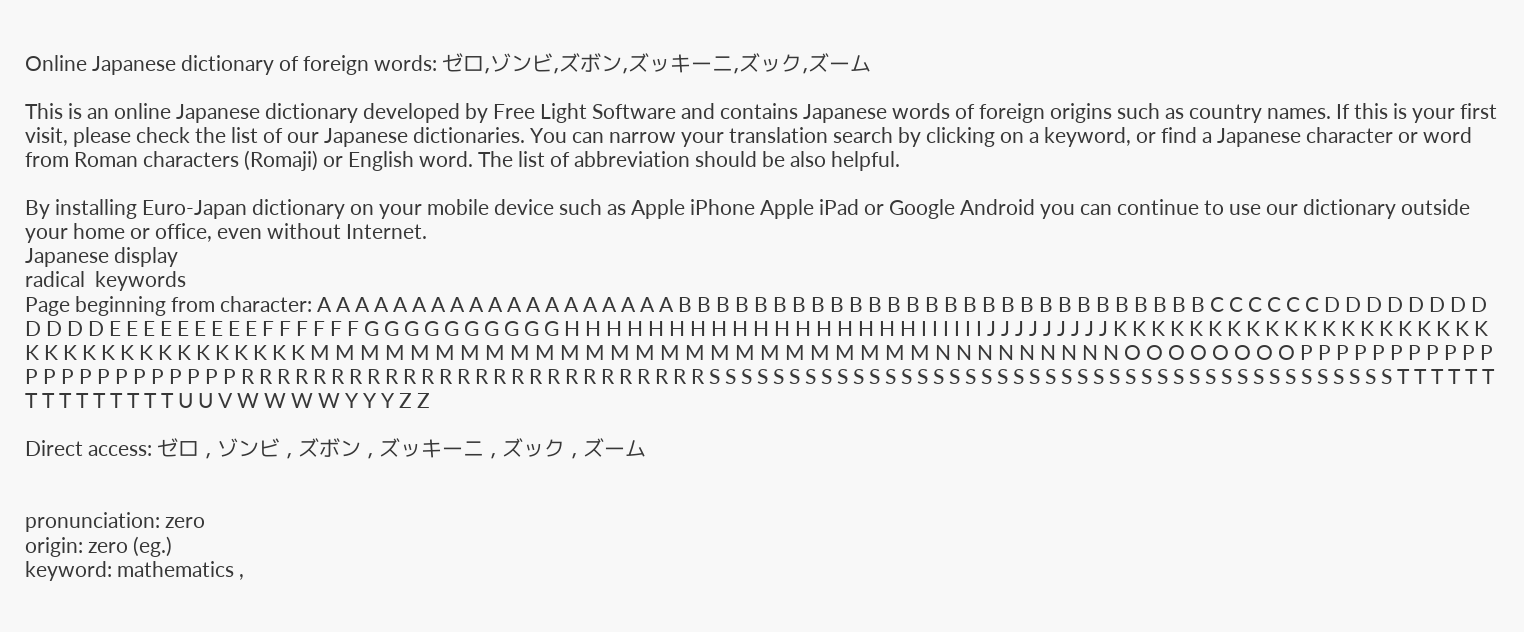Online Japanese dictionary of foreign words: ゼロ,ゾンビ,ズボン,ズッキーニ,ズック,ズーム

This is an online Japanese dictionary developed by Free Light Software and contains Japanese words of foreign origins such as country names. If this is your first visit, please check the list of our Japanese dictionaries. You can narrow your translation search by clicking on a keyword, or find a Japanese character or word from Roman characters (Romaji) or English word. The list of abbreviation should be also helpful.

By installing Euro-Japan dictionary on your mobile device such as Apple iPhone Apple iPad or Google Android you can continue to use our dictionary outside your home or office, even without Internet.
Japanese display
radical  keywords
Page beginning from character: A A A A A A A A A A A A A A A A A A A B B B B B B B B B B B B B B B B B B B B B B B B B B B B C C C C C C D D D D D D D D D D D D E E E E E E E E E F F F F F F G G G G G G G G G G H H H H H H H H H H H H H H H H H I I I I I I J J J J J J J J J K K K K K K K K K K K K K K K K K K K K K K K K K K K K K K K K K K K M M M M M M M M M M M M M M M M M M M M M M M M M N N N N N N N N N O O O O O O O O P P P P P P P P P P P P P P P P P P P P P P P R R R R R R R R R R R R R R R R R R R R R R R R R R S S S S S S S S S S S S S S S S S S S S S S S S S S S S S S S S S S S S S S S S S S S T T T T T T T T T T T T T T T U U V W W W W Y Y Y Z Z

Direct access: ゼロ , ゾンビ , ズボン , ズッキーニ , ズック , ズーム


pronunciation: zero
origin: zero (eg.)
keyword: mathematics ,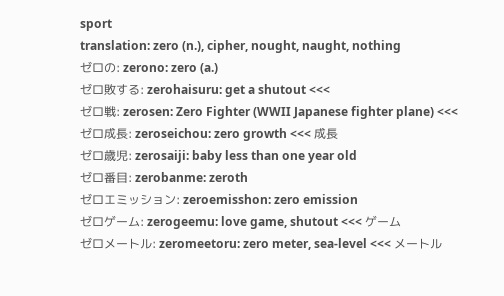sport
translation: zero (n.), cipher, nought, naught, nothing
ゼロの: zerono: zero (a.)
ゼロ敗する: zerohaisuru: get a shutout <<<
ゼロ戦: zerosen: Zero Fighter (WWII Japanese fighter plane) <<<
ゼロ成長: zeroseichou: zero growth <<< 成長
ゼロ歳児: zerosaiji: baby less than one year old
ゼロ番目: zerobanme: zeroth
ゼロエミッション: zeroemisshon: zero emission
ゼロゲーム: zerogeemu: love game, shutout <<< ゲーム
ゼロメートル: zeromeetoru: zero meter, sea-level <<< メートル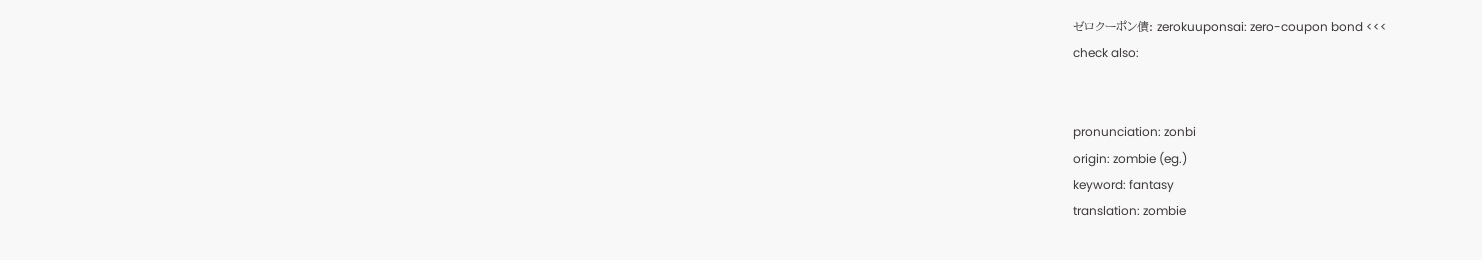ゼロクーポン債: zerokuuponsai: zero-coupon bond <<<
check also:


pronunciation: zonbi
origin: zombie (eg.)
keyword: fantasy
translation: zombie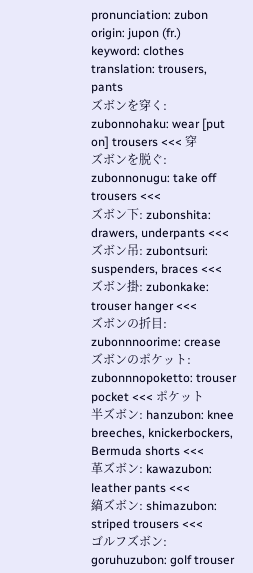pronunciation: zubon
origin: jupon (fr.)
keyword: clothes
translation: trousers, pants
ズボンを穿く: zubonnohaku: wear [put on] trousers <<< 穿
ズボンを脱ぐ: zubonnonugu: take off trousers <<<
ズボン下: zubonshita: drawers, underpants <<<
ズボン吊: zubontsuri: suspenders, braces <<<
ズボン掛: zubonkake: trouser hanger <<<
ズボンの折目: zubonnnoorime: crease
ズボンのポケット: zubonnnopoketto: trouser pocket <<< ポケット
半ズボン: hanzubon: knee breeches, knickerbockers, Bermuda shorts <<<
革ズボン: kawazubon: leather pants <<<
縞ズボン: shimazubon: striped trousers <<<
ゴルフズボン: goruhuzubon: golf trouser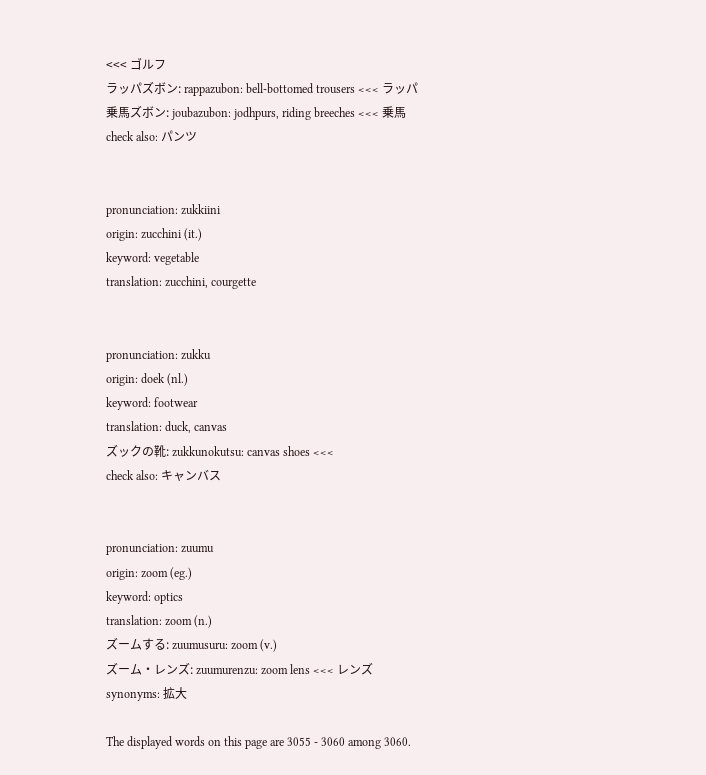<<< ゴルフ
ラッパズボン: rappazubon: bell-bottomed trousers <<< ラッパ
乗馬ズボン: joubazubon: jodhpurs, riding breeches <<< 乗馬
check also: パンツ


pronunciation: zukkiini
origin: zucchini (it.)
keyword: vegetable
translation: zucchini, courgette


pronunciation: zukku
origin: doek (nl.)
keyword: footwear
translation: duck, canvas
ズックの靴: zukkunokutsu: canvas shoes <<<
check also: キャンバス


pronunciation: zuumu
origin: zoom (eg.)
keyword: optics
translation: zoom (n.)
ズームする: zuumusuru: zoom (v.)
ズーム・レンズ: zuumurenzu: zoom lens <<< レンズ
synonyms: 拡大

The displayed words on this page are 3055 - 3060 among 3060.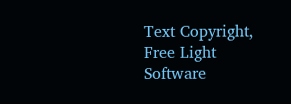Text Copyright, Free Light Software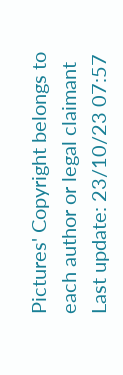Pictures' Copyright belongs to each author or legal claimant
Last update: 23/10/23 07:57